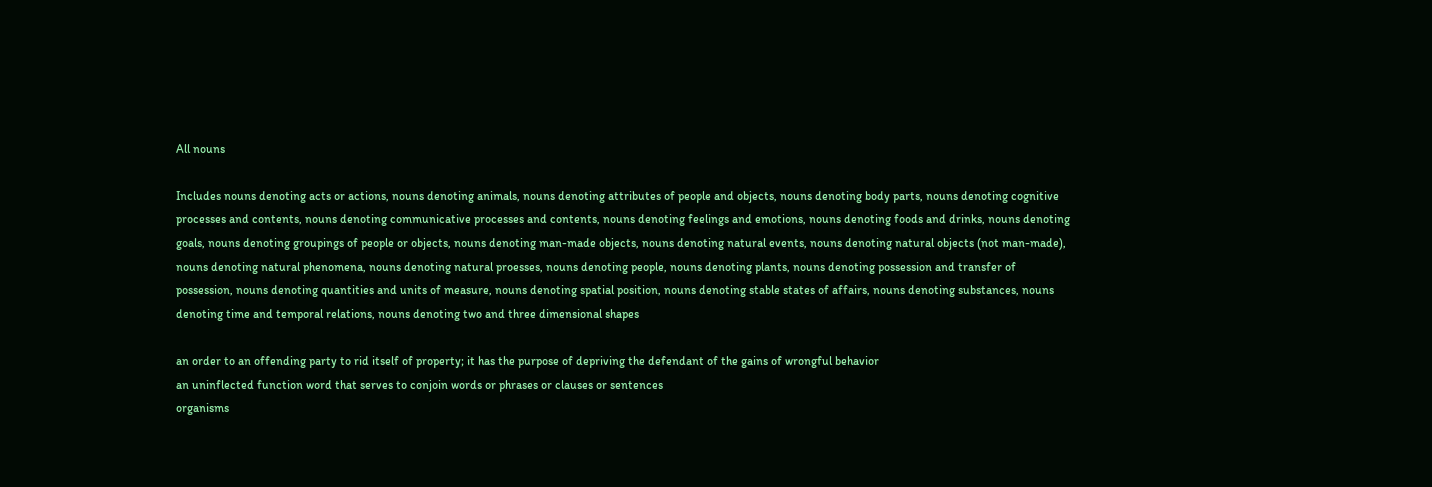All nouns

Includes nouns denoting acts or actions, nouns denoting animals, nouns denoting attributes of people and objects, nouns denoting body parts, nouns denoting cognitive processes and contents, nouns denoting communicative processes and contents, nouns denoting feelings and emotions, nouns denoting foods and drinks, nouns denoting goals, nouns denoting groupings of people or objects, nouns denoting man-made objects, nouns denoting natural events, nouns denoting natural objects (not man-made), nouns denoting natural phenomena, nouns denoting natural proesses, nouns denoting people, nouns denoting plants, nouns denoting possession and transfer of possession, nouns denoting quantities and units of measure, nouns denoting spatial position, nouns denoting stable states of affairs, nouns denoting substances, nouns denoting time and temporal relations, nouns denoting two and three dimensional shapes

an order to an offending party to rid itself of property; it has the purpose of depriving the defendant of the gains of wrongful behavior
an uninflected function word that serves to conjoin words or phrases or clauses or sentences
organisms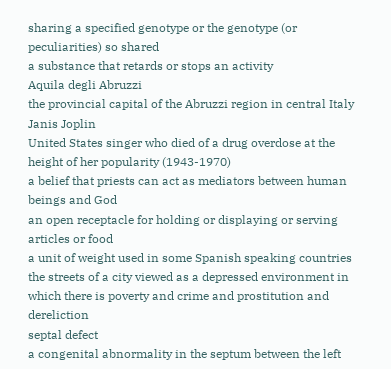sharing a specified genotype or the genotype (or peculiarities) so shared
a substance that retards or stops an activity
Aquila degli Abruzzi
the provincial capital of the Abruzzi region in central Italy
Janis Joplin
United States singer who died of a drug overdose at the height of her popularity (1943-1970)
a belief that priests can act as mediators between human beings and God
an open receptacle for holding or displaying or serving articles or food
a unit of weight used in some Spanish speaking countries
the streets of a city viewed as a depressed environment in which there is poverty and crime and prostitution and dereliction
septal defect
a congenital abnormality in the septum between the left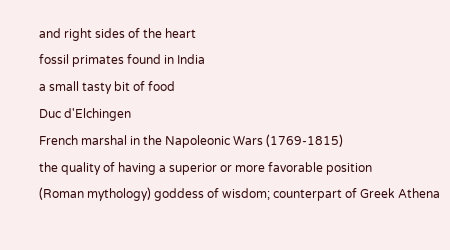and right sides of the heart
fossil primates found in India
a small tasty bit of food
Duc d'Elchingen
French marshal in the Napoleonic Wars (1769-1815)
the quality of having a superior or more favorable position
(Roman mythology) goddess of wisdom; counterpart of Greek Athena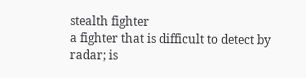stealth fighter
a fighter that is difficult to detect by radar; is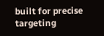built for precise targeting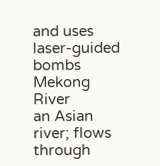and uses laser-guided bombs
Mekong River
an Asian river; flows through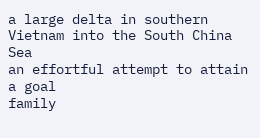a large delta in southern Vietnam into the South China Sea
an effortful attempt to attain a goal
family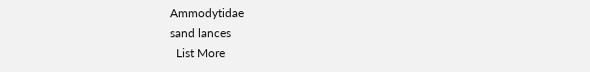Ammodytidae
sand lances
  List More